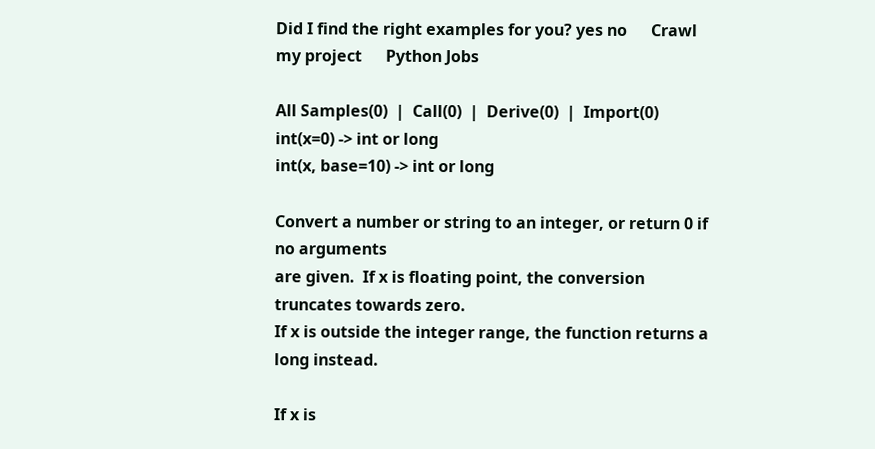Did I find the right examples for you? yes no      Crawl my project      Python Jobs

All Samples(0)  |  Call(0)  |  Derive(0)  |  Import(0)
int(x=0) -> int or long
int(x, base=10) -> int or long

Convert a number or string to an integer, or return 0 if no arguments
are given.  If x is floating point, the conversion truncates towards zero.
If x is outside the integer range, the function returns a long instead.

If x is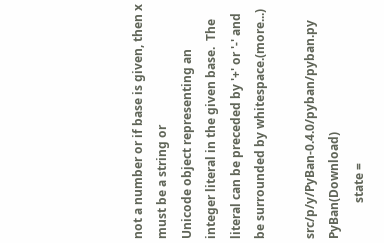not a number or if base is given, then x must be a string or
Unicode object representing an integer literal in the given base.  The
literal can be preceded by '+' or '-' and be surrounded by whitespace.(more...)

src/p/y/PyBan-0.4.0/pyban/pyban.py   PyBan(Download)
            state =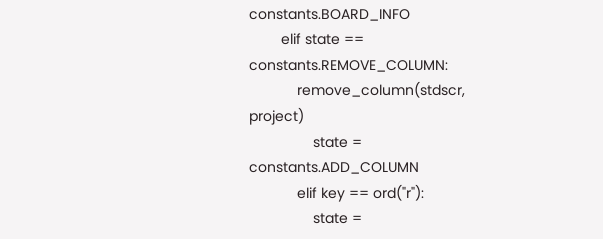constants.BOARD_INFO
        elif state == constants.REMOVE_COLUMN:
            remove_column(stdscr, project)
                state = constants.ADD_COLUMN
            elif key == ord("r"):
                state =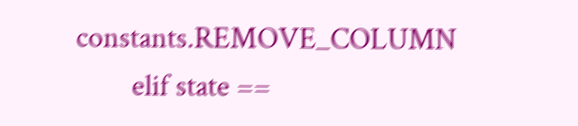constants.REMOVE_COLUMN
        elif state ==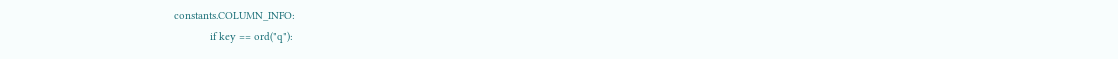constants.COLUMN_INFO:
            if key == ord("q"):